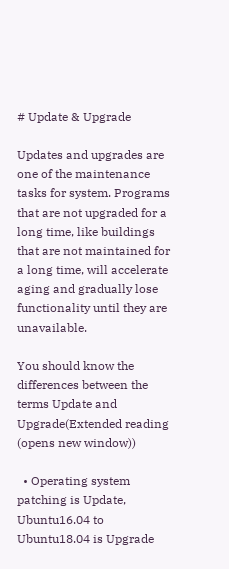# Update & Upgrade

Updates and upgrades are one of the maintenance tasks for system. Programs that are not upgraded for a long time, like buildings that are not maintained for a long time, will accelerate aging and gradually lose functionality until they are unavailable.

You should know the differences between the terms Update and Upgrade(Extended reading (opens new window))

  • Operating system patching is Update, Ubuntu16.04 to Ubuntu18.04 is Upgrade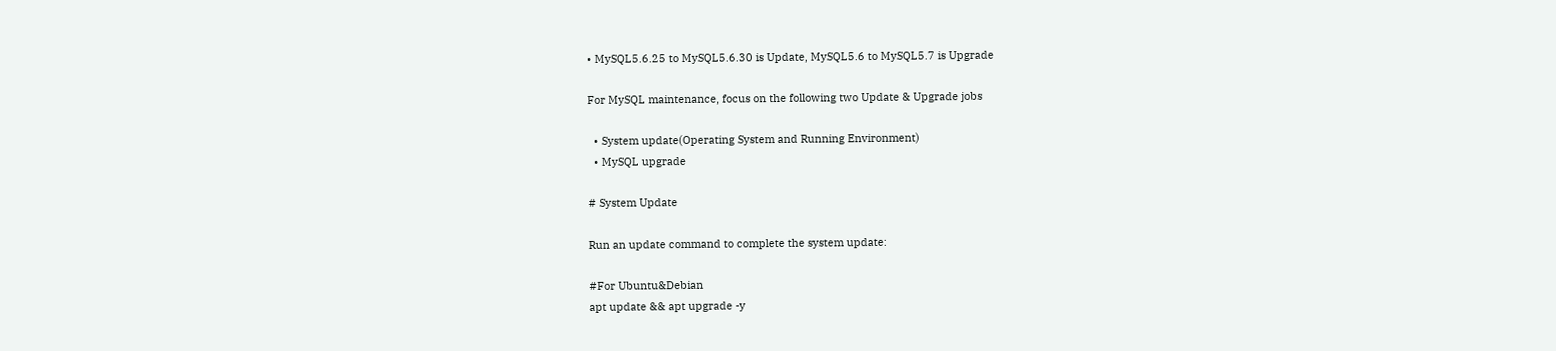• MySQL5.6.25 to MySQL5.6.30 is Update, MySQL5.6 to MySQL5.7 is Upgrade

For MySQL maintenance, focus on the following two Update & Upgrade jobs

  • System update(Operating System and Running Environment)
  • MySQL upgrade

# System Update

Run an update command to complete the system update:

#For Ubuntu&Debian
apt update && apt upgrade -y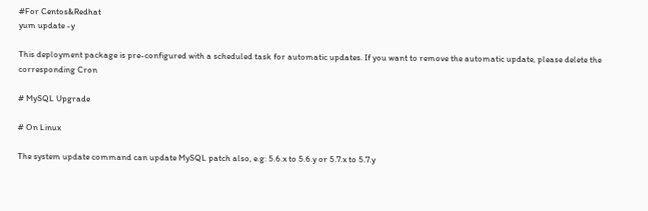#For Centos&Redhat
yum update -y

This deployment package is pre-configured with a scheduled task for automatic updates. If you want to remove the automatic update, please delete the corresponding Cron

# MySQL Upgrade

# On Linux

The system update command can update MySQL patch also, e.g: 5.6.x to 5.6.y or 5.7.x to 5.7.y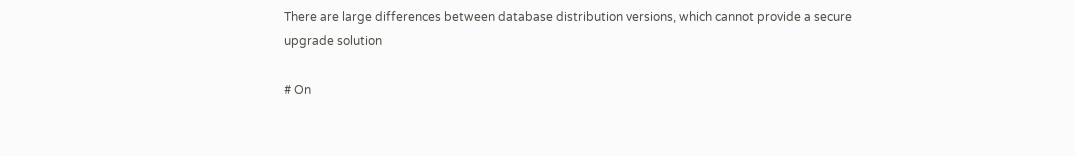There are large differences between database distribution versions, which cannot provide a secure upgrade solution

# On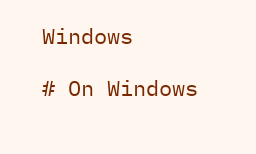Windows

# On Windows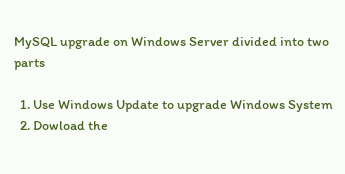MySQL upgrade on Windows Server divided into two parts

  1. Use Windows Update to upgrade Windows System
  2. Dowload the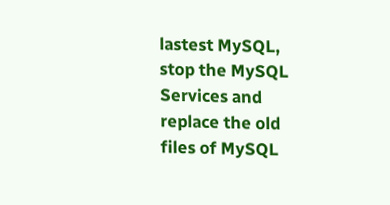lastest MySQL, stop the MySQL Services and replace the old files of MySQL